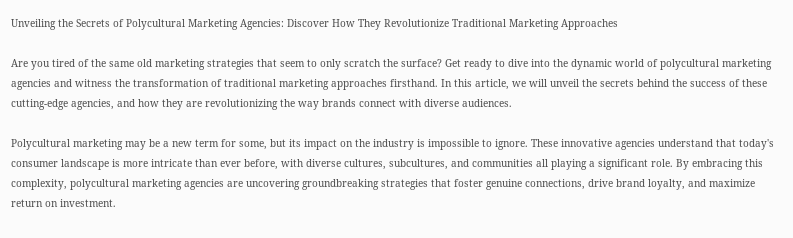Unveiling the Secrets of Polycultural Marketing Agencies: Discover How They Revolutionize Traditional Marketing Approaches

Are you tired of the same old marketing strategies that seem to only scratch the surface? Get ready to dive into the dynamic world of polycultural marketing agencies and witness the transformation of traditional marketing approaches firsthand. In this article, we will unveil the secrets behind the success of these cutting-edge agencies, and how they are revolutionizing the way brands connect with diverse audiences.

Polycultural marketing may be a new term for some, but its impact on the industry is impossible to ignore. These innovative agencies understand that today's consumer landscape is more intricate than ever before, with diverse cultures, subcultures, and communities all playing a significant role. By embracing this complexity, polycultural marketing agencies are uncovering groundbreaking strategies that foster genuine connections, drive brand loyalty, and maximize return on investment.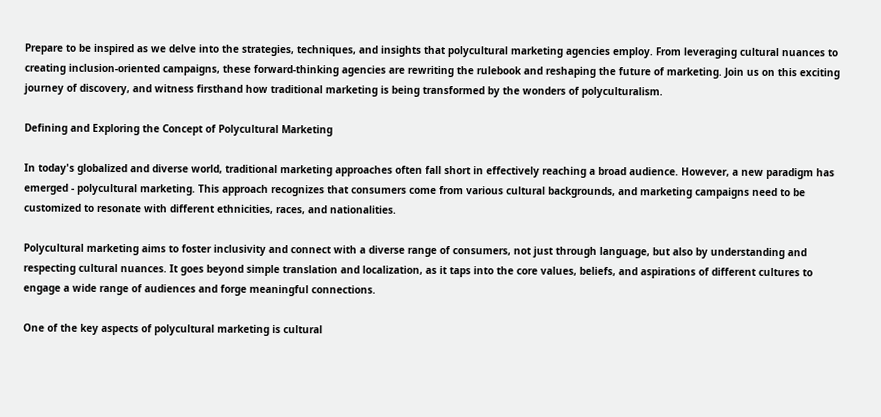Prepare to be inspired as we delve into the strategies, techniques, and insights that polycultural marketing agencies employ. From leveraging cultural nuances to creating inclusion-oriented campaigns, these forward-thinking agencies are rewriting the rulebook and reshaping the future of marketing. Join us on this exciting journey of discovery, and witness firsthand how traditional marketing is being transformed by the wonders of polyculturalism.

Defining and Exploring the Concept of Polycultural Marketing

In today's globalized and diverse world, traditional marketing approaches often fall short in effectively reaching a broad audience. However, a new paradigm has emerged - polycultural marketing. This approach recognizes that consumers come from various cultural backgrounds, and marketing campaigns need to be customized to resonate with different ethnicities, races, and nationalities.

Polycultural marketing aims to foster inclusivity and connect with a diverse range of consumers, not just through language, but also by understanding and respecting cultural nuances. It goes beyond simple translation and localization, as it taps into the core values, beliefs, and aspirations of different cultures to engage a wide range of audiences and forge meaningful connections.

One of the key aspects of polycultural marketing is cultural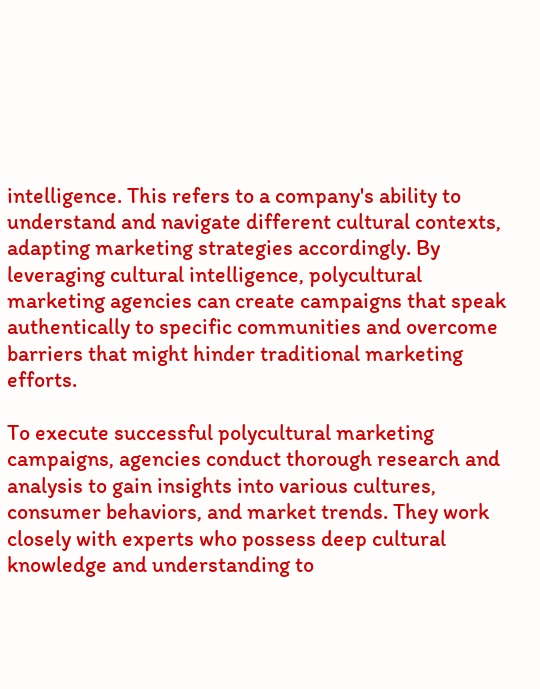intelligence. This refers to a company's ability to understand and navigate different cultural contexts, adapting marketing strategies accordingly. By leveraging cultural intelligence, polycultural marketing agencies can create campaigns that speak authentically to specific communities and overcome barriers that might hinder traditional marketing efforts.

To execute successful polycultural marketing campaigns, agencies conduct thorough research and analysis to gain insights into various cultures, consumer behaviors, and market trends. They work closely with experts who possess deep cultural knowledge and understanding to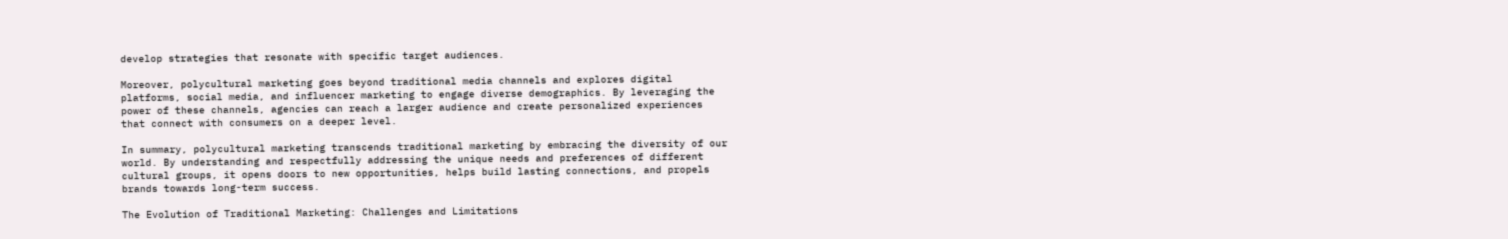develop strategies that resonate with specific target audiences.

Moreover, polycultural marketing goes beyond traditional media channels and explores digital platforms, social media, and influencer marketing to engage diverse demographics. By leveraging the power of these channels, agencies can reach a larger audience and create personalized experiences that connect with consumers on a deeper level.

In summary, polycultural marketing transcends traditional marketing by embracing the diversity of our world. By understanding and respectfully addressing the unique needs and preferences of different cultural groups, it opens doors to new opportunities, helps build lasting connections, and propels brands towards long-term success.

The Evolution of Traditional Marketing: Challenges and Limitations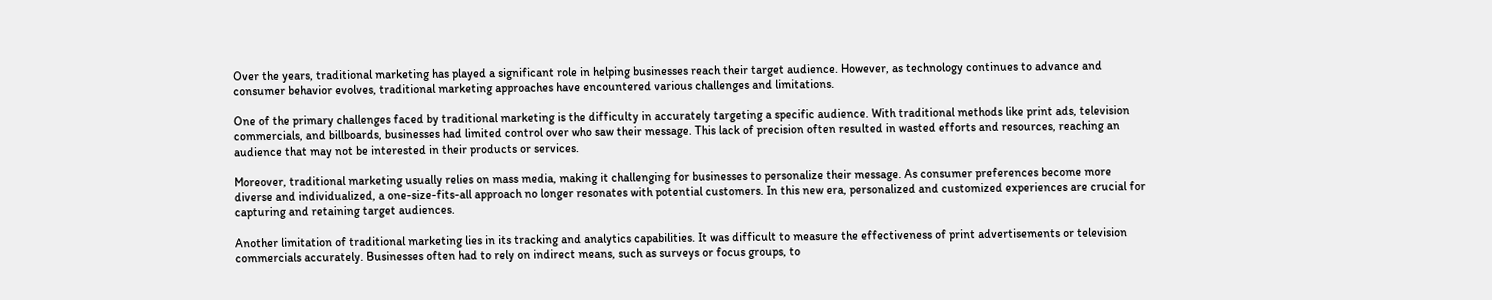Over the years, traditional marketing has played a significant role in helping businesses reach their target audience. However, as technology continues to advance and consumer behavior evolves, traditional marketing approaches have encountered various challenges and limitations.

One of the primary challenges faced by traditional marketing is the difficulty in accurately targeting a specific audience. With traditional methods like print ads, television commercials, and billboards, businesses had limited control over who saw their message. This lack of precision often resulted in wasted efforts and resources, reaching an audience that may not be interested in their products or services.

Moreover, traditional marketing usually relies on mass media, making it challenging for businesses to personalize their message. As consumer preferences become more diverse and individualized, a one-size-fits-all approach no longer resonates with potential customers. In this new era, personalized and customized experiences are crucial for capturing and retaining target audiences.

Another limitation of traditional marketing lies in its tracking and analytics capabilities. It was difficult to measure the effectiveness of print advertisements or television commercials accurately. Businesses often had to rely on indirect means, such as surveys or focus groups, to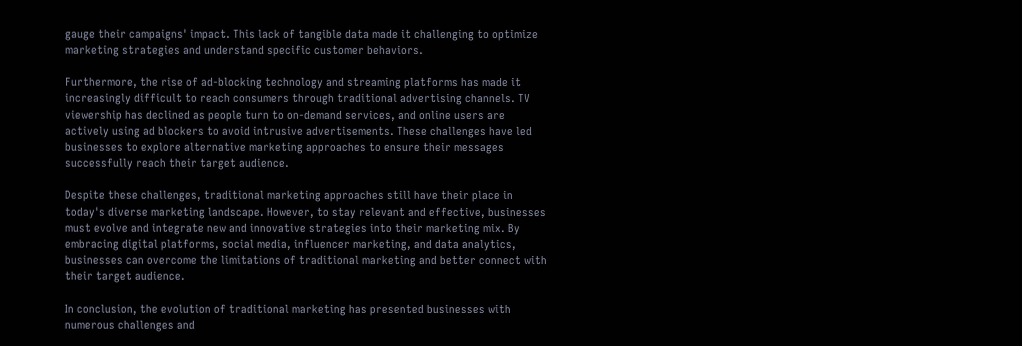gauge their campaigns' impact. This lack of tangible data made it challenging to optimize marketing strategies and understand specific customer behaviors.

Furthermore, the rise of ad-blocking technology and streaming platforms has made it increasingly difficult to reach consumers through traditional advertising channels. TV viewership has declined as people turn to on-demand services, and online users are actively using ad blockers to avoid intrusive advertisements. These challenges have led businesses to explore alternative marketing approaches to ensure their messages successfully reach their target audience.

Despite these challenges, traditional marketing approaches still have their place in today's diverse marketing landscape. However, to stay relevant and effective, businesses must evolve and integrate new and innovative strategies into their marketing mix. By embracing digital platforms, social media, influencer marketing, and data analytics, businesses can overcome the limitations of traditional marketing and better connect with their target audience.

In conclusion, the evolution of traditional marketing has presented businesses with numerous challenges and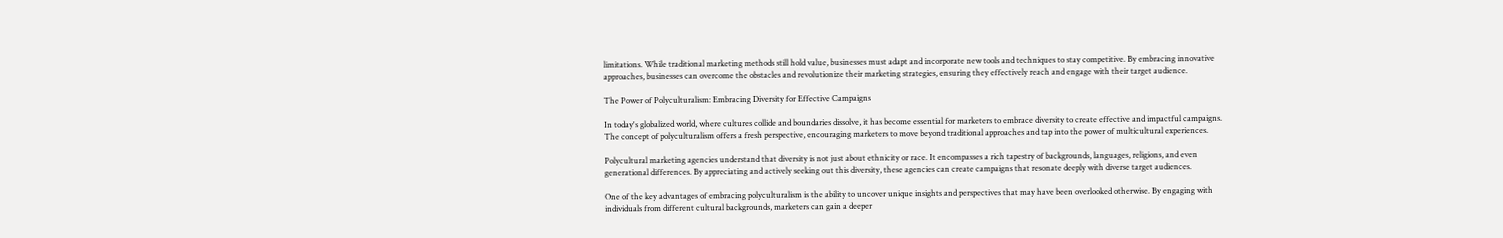limitations. While traditional marketing methods still hold value, businesses must adapt and incorporate new tools and techniques to stay competitive. By embracing innovative approaches, businesses can overcome the obstacles and revolutionize their marketing strategies, ensuring they effectively reach and engage with their target audience.

The Power of Polyculturalism: Embracing Diversity for Effective Campaigns

In today's globalized world, where cultures collide and boundaries dissolve, it has become essential for marketers to embrace diversity to create effective and impactful campaigns. The concept of polyculturalism offers a fresh perspective, encouraging marketers to move beyond traditional approaches and tap into the power of multicultural experiences.

Polycultural marketing agencies understand that diversity is not just about ethnicity or race. It encompasses a rich tapestry of backgrounds, languages, religions, and even generational differences. By appreciating and actively seeking out this diversity, these agencies can create campaigns that resonate deeply with diverse target audiences.

One of the key advantages of embracing polyculturalism is the ability to uncover unique insights and perspectives that may have been overlooked otherwise. By engaging with individuals from different cultural backgrounds, marketers can gain a deeper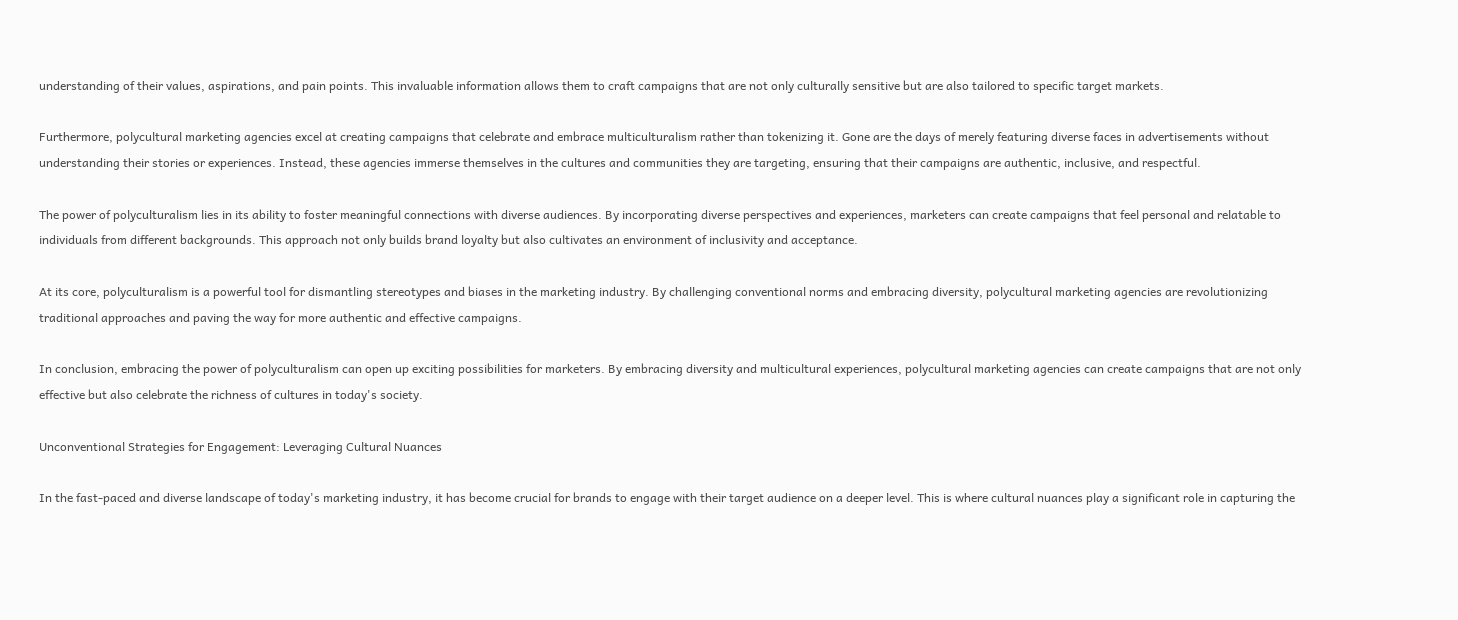understanding of their values, aspirations, and pain points. This invaluable information allows them to craft campaigns that are not only culturally sensitive but are also tailored to specific target markets.

Furthermore, polycultural marketing agencies excel at creating campaigns that celebrate and embrace multiculturalism rather than tokenizing it. Gone are the days of merely featuring diverse faces in advertisements without understanding their stories or experiences. Instead, these agencies immerse themselves in the cultures and communities they are targeting, ensuring that their campaigns are authentic, inclusive, and respectful.

The power of polyculturalism lies in its ability to foster meaningful connections with diverse audiences. By incorporating diverse perspectives and experiences, marketers can create campaigns that feel personal and relatable to individuals from different backgrounds. This approach not only builds brand loyalty but also cultivates an environment of inclusivity and acceptance.

At its core, polyculturalism is a powerful tool for dismantling stereotypes and biases in the marketing industry. By challenging conventional norms and embracing diversity, polycultural marketing agencies are revolutionizing traditional approaches and paving the way for more authentic and effective campaigns.

In conclusion, embracing the power of polyculturalism can open up exciting possibilities for marketers. By embracing diversity and multicultural experiences, polycultural marketing agencies can create campaigns that are not only effective but also celebrate the richness of cultures in today's society.

Unconventional Strategies for Engagement: Leveraging Cultural Nuances

In the fast-paced and diverse landscape of today's marketing industry, it has become crucial for brands to engage with their target audience on a deeper level. This is where cultural nuances play a significant role in capturing the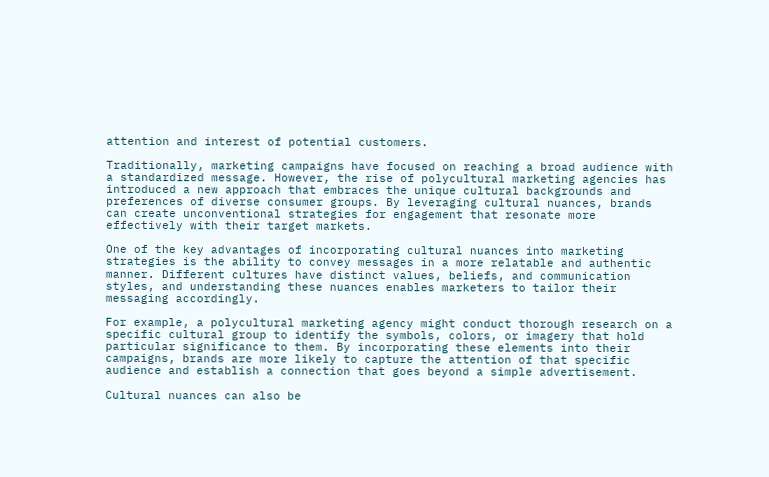attention and interest of potential customers.

Traditionally, marketing campaigns have focused on reaching a broad audience with a standardized message. However, the rise of polycultural marketing agencies has introduced a new approach that embraces the unique cultural backgrounds and preferences of diverse consumer groups. By leveraging cultural nuances, brands can create unconventional strategies for engagement that resonate more effectively with their target markets.

One of the key advantages of incorporating cultural nuances into marketing strategies is the ability to convey messages in a more relatable and authentic manner. Different cultures have distinct values, beliefs, and communication styles, and understanding these nuances enables marketers to tailor their messaging accordingly.

For example, a polycultural marketing agency might conduct thorough research on a specific cultural group to identify the symbols, colors, or imagery that hold particular significance to them. By incorporating these elements into their campaigns, brands are more likely to capture the attention of that specific audience and establish a connection that goes beyond a simple advertisement.

Cultural nuances can also be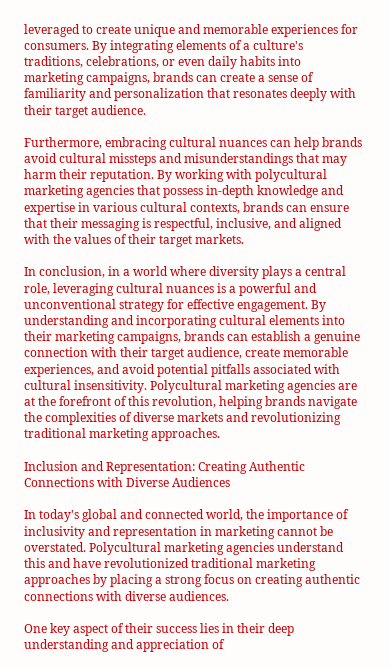leveraged to create unique and memorable experiences for consumers. By integrating elements of a culture's traditions, celebrations, or even daily habits into marketing campaigns, brands can create a sense of familiarity and personalization that resonates deeply with their target audience.

Furthermore, embracing cultural nuances can help brands avoid cultural missteps and misunderstandings that may harm their reputation. By working with polycultural marketing agencies that possess in-depth knowledge and expertise in various cultural contexts, brands can ensure that their messaging is respectful, inclusive, and aligned with the values of their target markets.

In conclusion, in a world where diversity plays a central role, leveraging cultural nuances is a powerful and unconventional strategy for effective engagement. By understanding and incorporating cultural elements into their marketing campaigns, brands can establish a genuine connection with their target audience, create memorable experiences, and avoid potential pitfalls associated with cultural insensitivity. Polycultural marketing agencies are at the forefront of this revolution, helping brands navigate the complexities of diverse markets and revolutionizing traditional marketing approaches.

Inclusion and Representation: Creating Authentic Connections with Diverse Audiences

In today's global and connected world, the importance of inclusivity and representation in marketing cannot be overstated. Polycultural marketing agencies understand this and have revolutionized traditional marketing approaches by placing a strong focus on creating authentic connections with diverse audiences.

One key aspect of their success lies in their deep understanding and appreciation of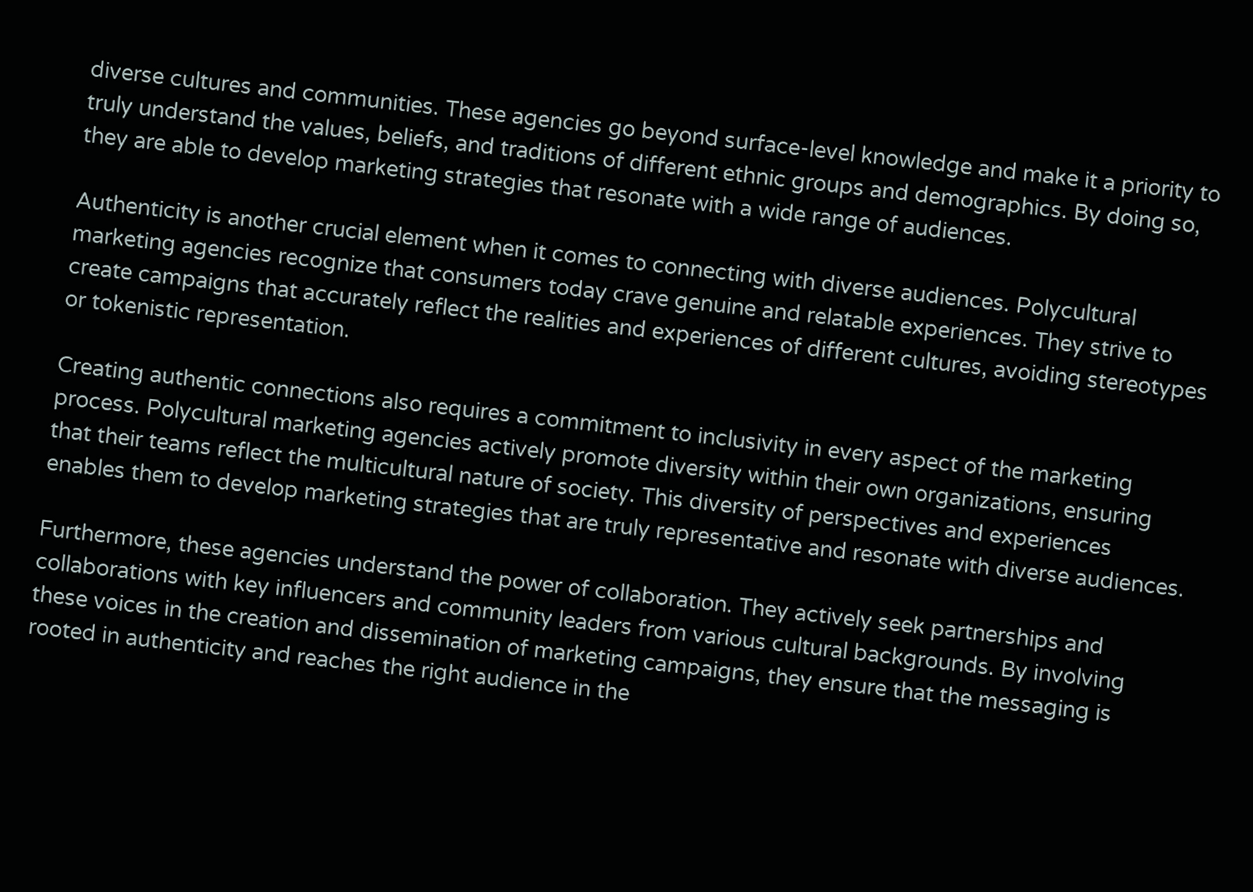diverse cultures and communities. These agencies go beyond surface-level knowledge and make it a priority to truly understand the values, beliefs, and traditions of different ethnic groups and demographics. By doing so, they are able to develop marketing strategies that resonate with a wide range of audiences.

Authenticity is another crucial element when it comes to connecting with diverse audiences. Polycultural marketing agencies recognize that consumers today crave genuine and relatable experiences. They strive to create campaigns that accurately reflect the realities and experiences of different cultures, avoiding stereotypes or tokenistic representation.

Creating authentic connections also requires a commitment to inclusivity in every aspect of the marketing process. Polycultural marketing agencies actively promote diversity within their own organizations, ensuring that their teams reflect the multicultural nature of society. This diversity of perspectives and experiences enables them to develop marketing strategies that are truly representative and resonate with diverse audiences.

Furthermore, these agencies understand the power of collaboration. They actively seek partnerships and collaborations with key influencers and community leaders from various cultural backgrounds. By involving these voices in the creation and dissemination of marketing campaigns, they ensure that the messaging is rooted in authenticity and reaches the right audience in the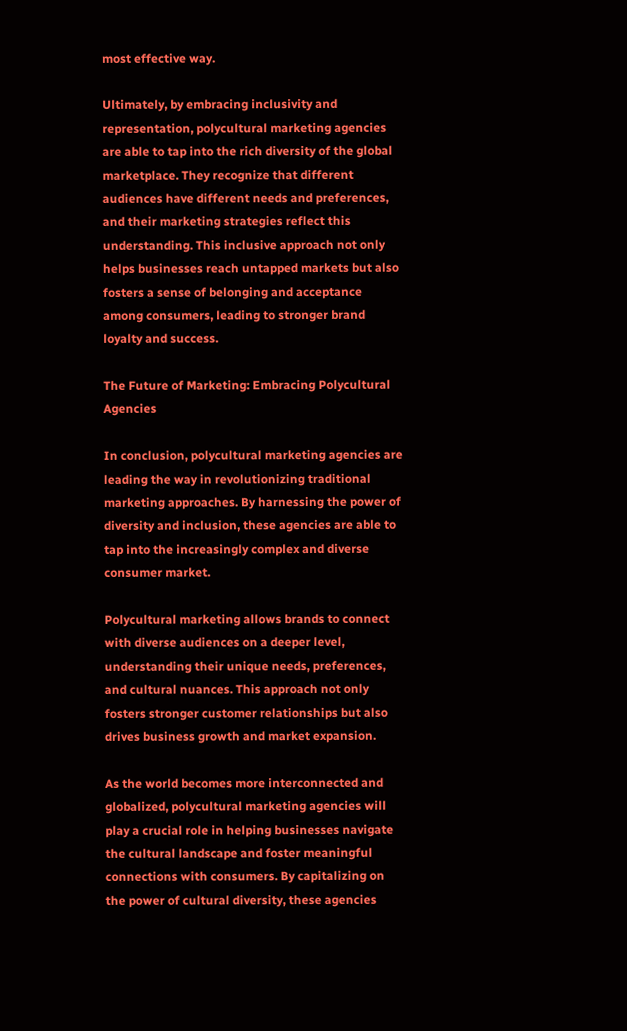most effective way.

Ultimately, by embracing inclusivity and representation, polycultural marketing agencies are able to tap into the rich diversity of the global marketplace. They recognize that different audiences have different needs and preferences, and their marketing strategies reflect this understanding. This inclusive approach not only helps businesses reach untapped markets but also fosters a sense of belonging and acceptance among consumers, leading to stronger brand loyalty and success.

The Future of Marketing: Embracing Polycultural Agencies

In conclusion, polycultural marketing agencies are leading the way in revolutionizing traditional marketing approaches. By harnessing the power of diversity and inclusion, these agencies are able to tap into the increasingly complex and diverse consumer market.

Polycultural marketing allows brands to connect with diverse audiences on a deeper level, understanding their unique needs, preferences, and cultural nuances. This approach not only fosters stronger customer relationships but also drives business growth and market expansion.

As the world becomes more interconnected and globalized, polycultural marketing agencies will play a crucial role in helping businesses navigate the cultural landscape and foster meaningful connections with consumers. By capitalizing on the power of cultural diversity, these agencies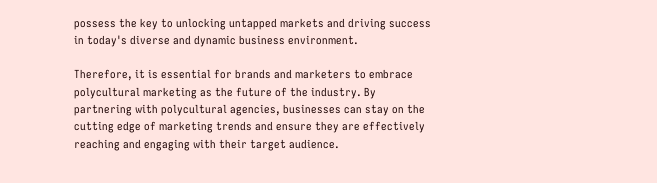possess the key to unlocking untapped markets and driving success in today's diverse and dynamic business environment.

Therefore, it is essential for brands and marketers to embrace polycultural marketing as the future of the industry. By partnering with polycultural agencies, businesses can stay on the cutting edge of marketing trends and ensure they are effectively reaching and engaging with their target audience.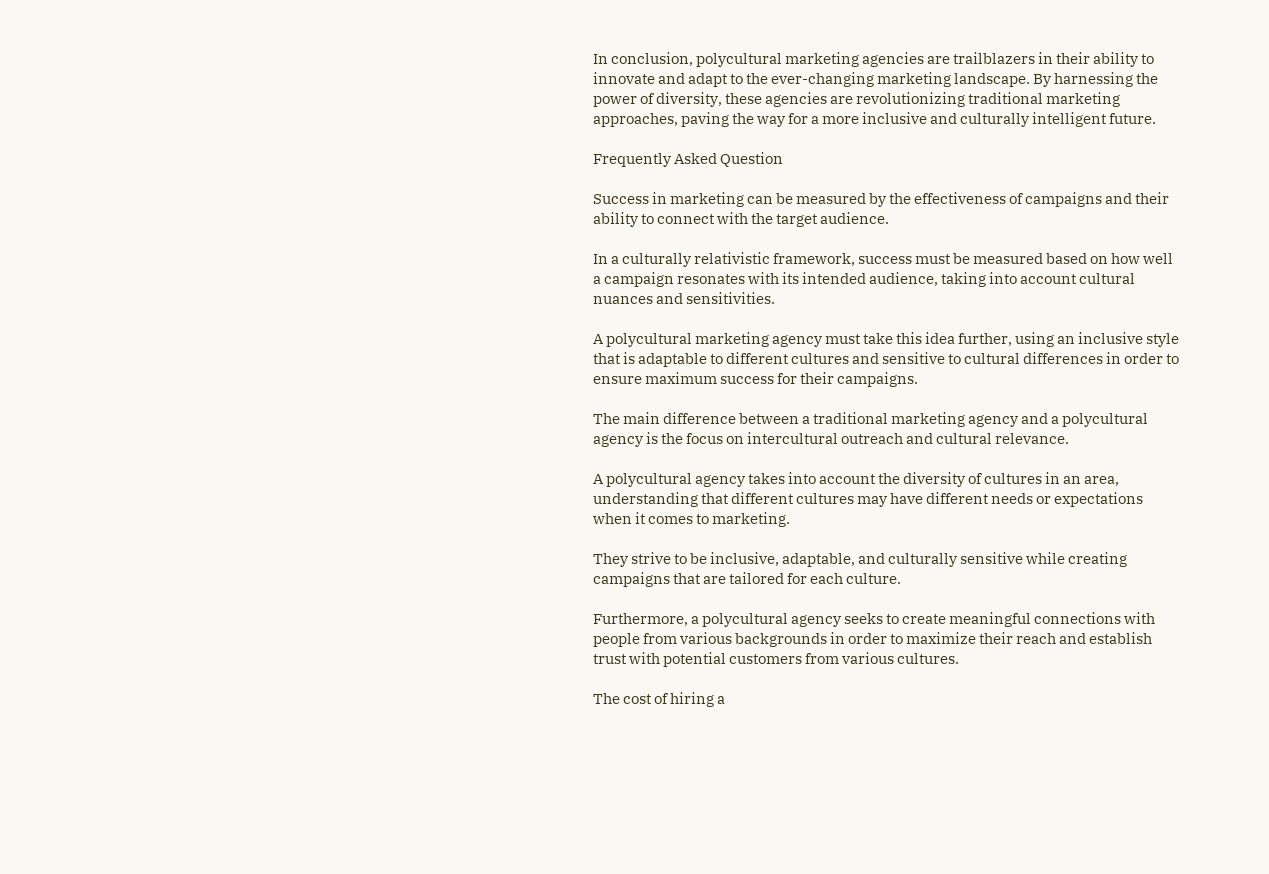In conclusion, polycultural marketing agencies are trailblazers in their ability to innovate and adapt to the ever-changing marketing landscape. By harnessing the power of diversity, these agencies are revolutionizing traditional marketing approaches, paving the way for a more inclusive and culturally intelligent future.

Frequently Asked Question

Success in marketing can be measured by the effectiveness of campaigns and their ability to connect with the target audience.

In a culturally relativistic framework, success must be measured based on how well a campaign resonates with its intended audience, taking into account cultural nuances and sensitivities.

A polycultural marketing agency must take this idea further, using an inclusive style that is adaptable to different cultures and sensitive to cultural differences in order to ensure maximum success for their campaigns.

The main difference between a traditional marketing agency and a polycultural agency is the focus on intercultural outreach and cultural relevance.

A polycultural agency takes into account the diversity of cultures in an area, understanding that different cultures may have different needs or expectations when it comes to marketing.

They strive to be inclusive, adaptable, and culturally sensitive while creating campaigns that are tailored for each culture.

Furthermore, a polycultural agency seeks to create meaningful connections with people from various backgrounds in order to maximize their reach and establish trust with potential customers from various cultures.

The cost of hiring a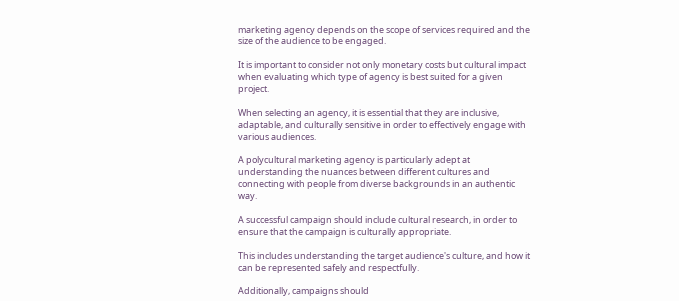marketing agency depends on the scope of services required and the size of the audience to be engaged.

It is important to consider not only monetary costs but cultural impact when evaluating which type of agency is best suited for a given project.

When selecting an agency, it is essential that they are inclusive, adaptable, and culturally sensitive in order to effectively engage with various audiences.

A polycultural marketing agency is particularly adept at understanding the nuances between different cultures and connecting with people from diverse backgrounds in an authentic way.

A successful campaign should include cultural research, in order to ensure that the campaign is culturally appropriate.

This includes understanding the target audience's culture, and how it can be represented safely and respectfully.

Additionally, campaigns should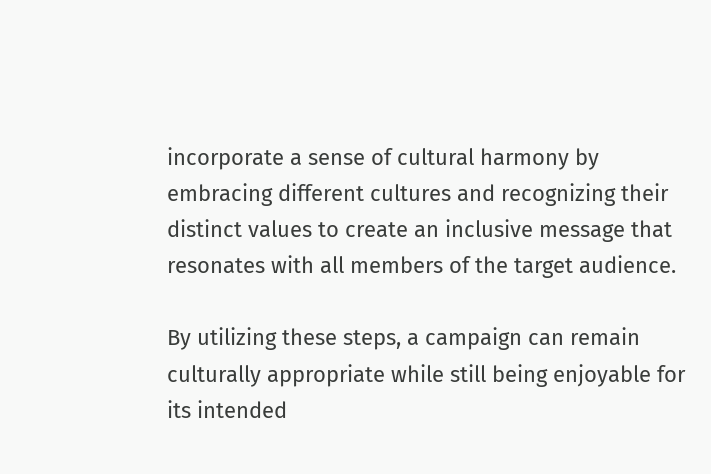incorporate a sense of cultural harmony by embracing different cultures and recognizing their distinct values to create an inclusive message that resonates with all members of the target audience.

By utilizing these steps, a campaign can remain culturally appropriate while still being enjoyable for its intended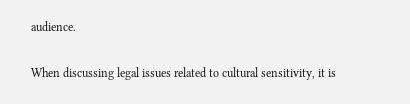audience.

When discussing legal issues related to cultural sensitivity, it is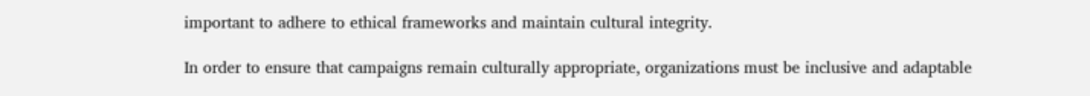important to adhere to ethical frameworks and maintain cultural integrity.

In order to ensure that campaigns remain culturally appropriate, organizations must be inclusive and adaptable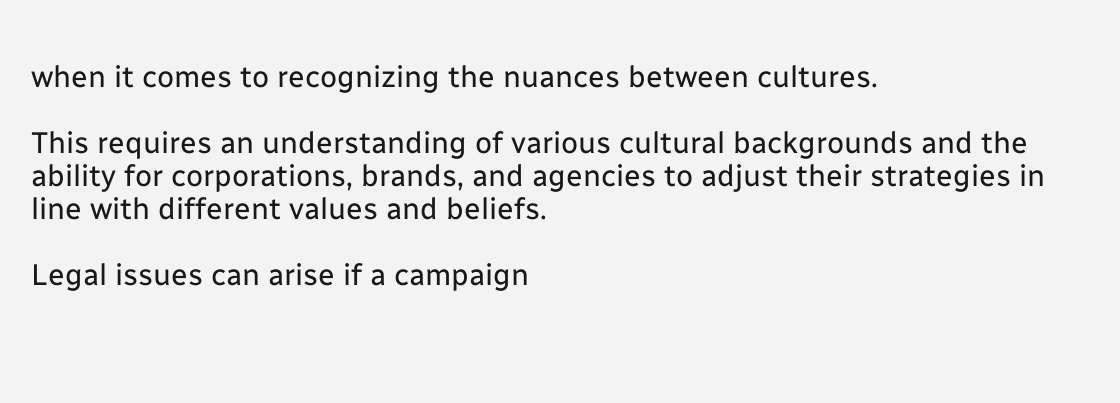when it comes to recognizing the nuances between cultures.

This requires an understanding of various cultural backgrounds and the ability for corporations, brands, and agencies to adjust their strategies in line with different values and beliefs.

Legal issues can arise if a campaign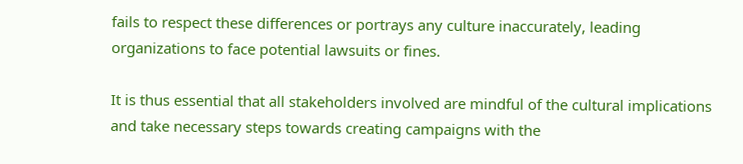fails to respect these differences or portrays any culture inaccurately, leading organizations to face potential lawsuits or fines.

It is thus essential that all stakeholders involved are mindful of the cultural implications and take necessary steps towards creating campaigns with the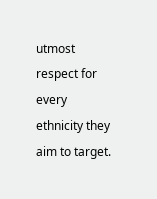utmost respect for every ethnicity they aim to target.